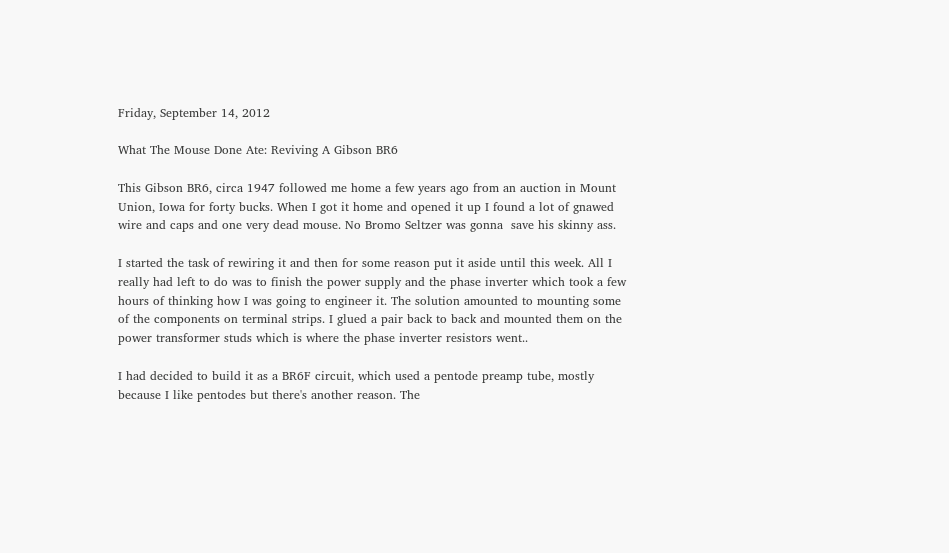Friday, September 14, 2012

What The Mouse Done Ate: Reviving A Gibson BR6

This Gibson BR6, circa 1947 followed me home a few years ago from an auction in Mount Union, Iowa for forty bucks. When I got it home and opened it up I found a lot of gnawed wire and caps and one very dead mouse. No Bromo Seltzer was gonna  save his skinny ass.

I started the task of rewiring it and then for some reason put it aside until this week. All I really had left to do was to finish the power supply and the phase inverter which took a few hours of thinking how I was going to engineer it. The solution amounted to mounting some of the components on terminal strips. I glued a pair back to back and mounted them on the power transformer studs which is where the phase inverter resistors went..

I had decided to build it as a BR6F circuit, which used a pentode preamp tube, mostly because I like pentodes but there's another reason. The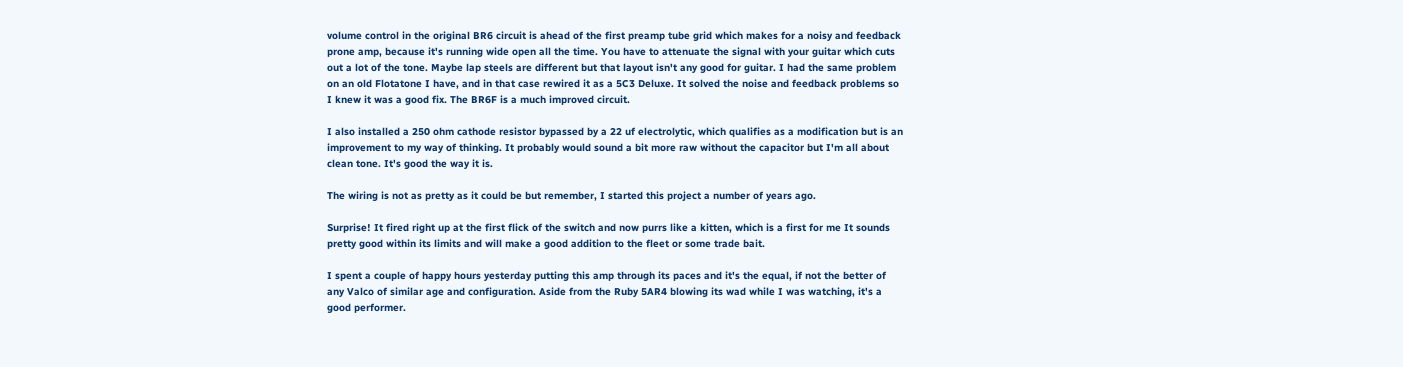volume control in the original BR6 circuit is ahead of the first preamp tube grid which makes for a noisy and feedback prone amp, because it's running wide open all the time. You have to attenuate the signal with your guitar which cuts out a lot of the tone. Maybe lap steels are different but that layout isn't any good for guitar. I had the same problem on an old Flotatone I have, and in that case rewired it as a 5C3 Deluxe. It solved the noise and feedback problems so I knew it was a good fix. The BR6F is a much improved circuit.

I also installed a 250 ohm cathode resistor bypassed by a 22 uf electrolytic, which qualifies as a modification but is an improvement to my way of thinking. It probably would sound a bit more raw without the capacitor but I'm all about clean tone. It's good the way it is.

The wiring is not as pretty as it could be but remember, I started this project a number of years ago.

Surprise! It fired right up at the first flick of the switch and now purrs like a kitten, which is a first for me It sounds pretty good within its limits and will make a good addition to the fleet or some trade bait.

I spent a couple of happy hours yesterday putting this amp through its paces and it's the equal, if not the better of any Valco of similar age and configuration. Aside from the Ruby 5AR4 blowing its wad while I was watching, it's a good performer.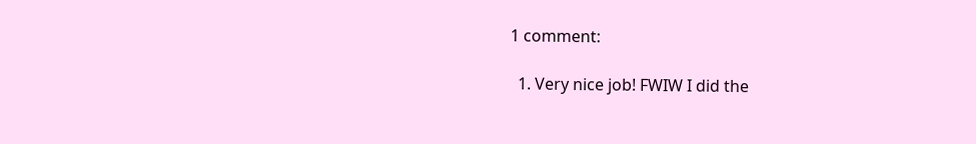1 comment:

  1. Very nice job! FWIW I did the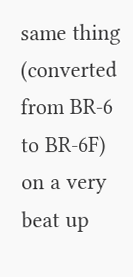same thing (converted from BR-6 to BR-6F) on a very beat up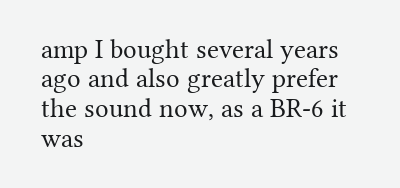amp I bought several years ago and also greatly prefer the sound now, as a BR-6 it was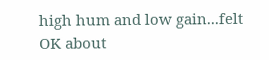high hum and low gain...felt OK about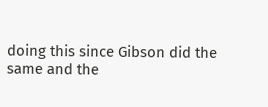doing this since Gibson did the same and the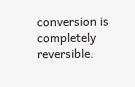conversion is completely reversible.